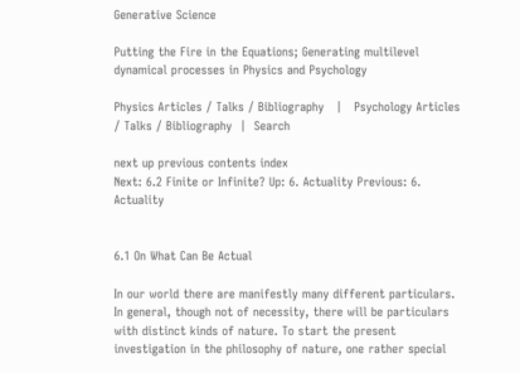Generative Science

Putting the Fire in the Equations; Generating multilevel dynamical processes in Physics and Psychology

Physics Articles / Talks / Bibliography   |   Psychology Articles / Talks / Bibliography  |  Search

next up previous contents index
Next: 6.2 Finite or Infinite? Up: 6. Actuality Previous: 6. Actuality


6.1 On What Can Be Actual

In our world there are manifestly many different particulars. In general, though not of necessity, there will be particulars with distinct kinds of nature. To start the present investigation in the philosophy of nature, one rather special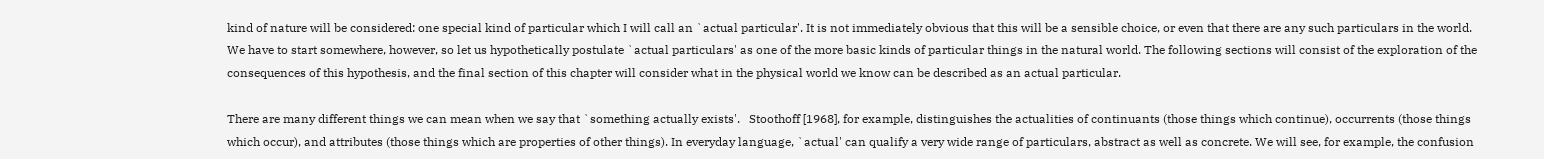kind of nature will be considered: one special kind of particular which I will call an `actual particular'. It is not immediately obvious that this will be a sensible choice, or even that there are any such particulars in the world.     We have to start somewhere, however, so let us hypothetically postulate `actual particulars' as one of the more basic kinds of particular things in the natural world. The following sections will consist of the exploration of the consequences of this hypothesis, and the final section of this chapter will consider what in the physical world we know can be described as an actual particular.

There are many different things we can mean when we say that `something actually exists'.   Stoothoff [1968], for example, distinguishes the actualities of continuants (those things which continue), occurrents (those things which occur), and attributes (those things which are properties of other things). In everyday language, `actual' can qualify a very wide range of particulars, abstract as well as concrete. We will see, for example, the confusion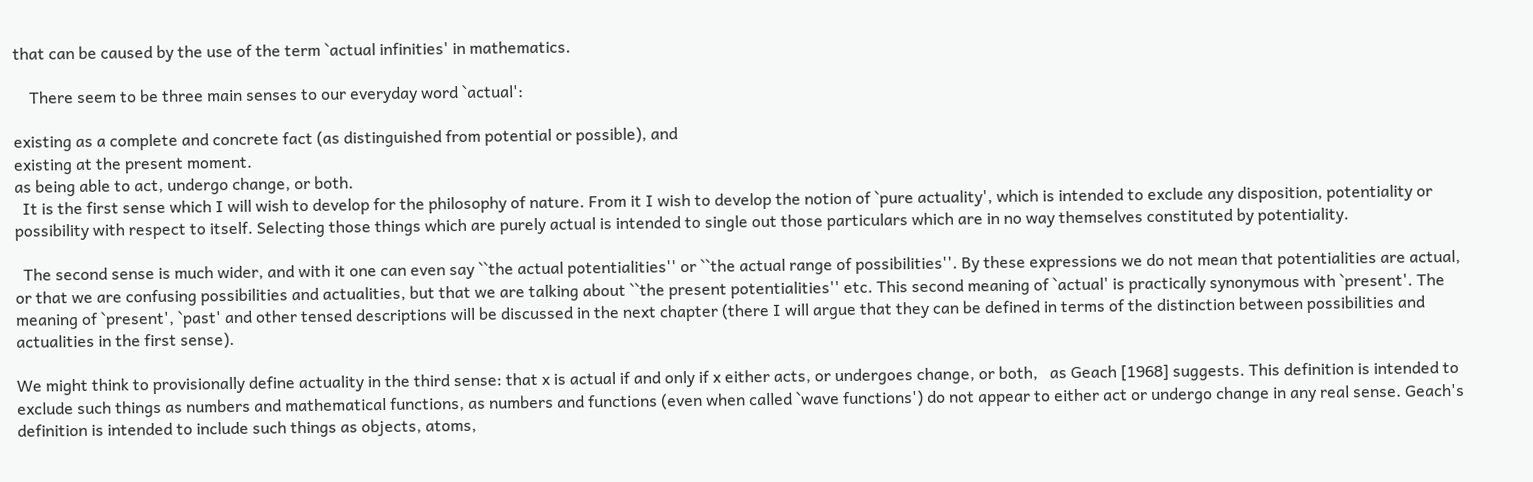that can be caused by the use of the term `actual infinities' in mathematics.

    There seem to be three main senses to our everyday word `actual':

existing as a complete and concrete fact (as distinguished from potential or possible), and
existing at the present moment.
as being able to act, undergo change, or both.
  It is the first sense which I will wish to develop for the philosophy of nature. From it I wish to develop the notion of `pure actuality', which is intended to exclude any disposition, potentiality or possibility with respect to itself. Selecting those things which are purely actual is intended to single out those particulars which are in no way themselves constituted by potentiality.

  The second sense is much wider, and with it one can even say ``the actual potentialities'' or ``the actual range of possibilities''. By these expressions we do not mean that potentialities are actual, or that we are confusing possibilities and actualities, but that we are talking about ``the present potentialities'' etc. This second meaning of `actual' is practically synonymous with `present'. The meaning of `present', `past' and other tensed descriptions will be discussed in the next chapter (there I will argue that they can be defined in terms of the distinction between possibilities and actualities in the first sense).

We might think to provisionally define actuality in the third sense: that x is actual if and only if x either acts, or undergoes change, or both,   as Geach [1968] suggests. This definition is intended to exclude such things as numbers and mathematical functions, as numbers and functions (even when called `wave functions') do not appear to either act or undergo change in any real sense. Geach's definition is intended to include such things as objects, atoms,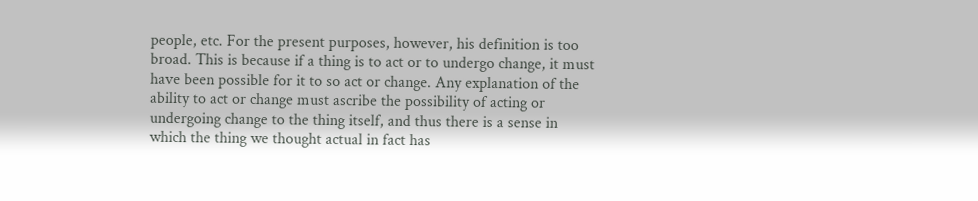people, etc. For the present purposes, however, his definition is too broad. This is because if a thing is to act or to undergo change, it must have been possible for it to so act or change. Any explanation of the ability to act or change must ascribe the possibility of acting or undergoing change to the thing itself, and thus there is a sense in which the thing we thought actual in fact has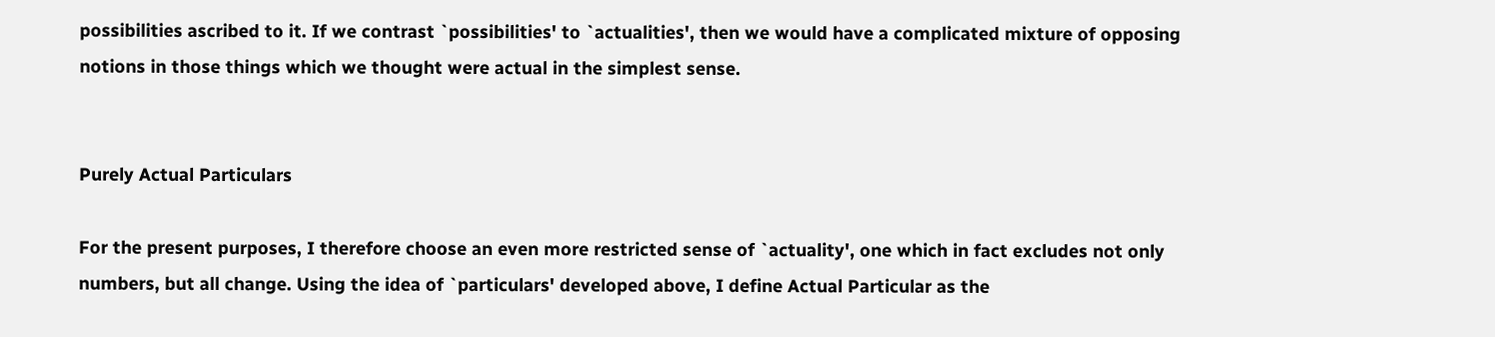possibilities ascribed to it. If we contrast `possibilities' to `actualities', then we would have a complicated mixture of opposing notions in those things which we thought were actual in the simplest sense.


Purely Actual Particulars

For the present purposes, I therefore choose an even more restricted sense of `actuality', one which in fact excludes not only numbers, but all change. Using the idea of `particulars' developed above, I define Actual Particular as the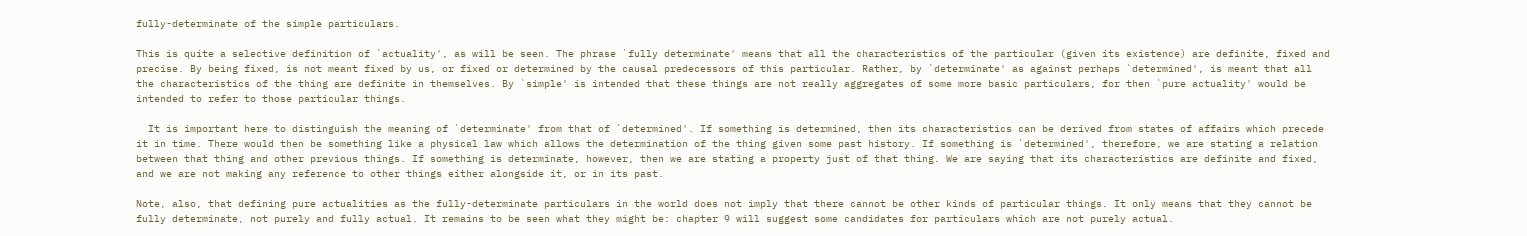fully-determinate of the simple particulars.

This is quite a selective definition of `actuality', as will be seen. The phrase `fully determinate' means that all the characteristics of the particular (given its existence) are definite, fixed and precise. By being fixed, is not meant fixed by us, or fixed or determined by the causal predecessors of this particular. Rather, by `determinate' as against perhaps `determined', is meant that all the characteristics of the thing are definite in themselves. By `simple' is intended that these things are not really aggregates of some more basic particulars, for then `pure actuality' would be intended to refer to those particular things.

  It is important here to distinguish the meaning of `determinate' from that of `determined'. If something is determined, then its characteristics can be derived from states of affairs which precede it in time. There would then be something like a physical law which allows the determination of the thing given some past history. If something is `determined', therefore, we are stating a relation between that thing and other previous things. If something is determinate, however, then we are stating a property just of that thing. We are saying that its characteristics are definite and fixed, and we are not making any reference to other things either alongside it, or in its past.

Note, also, that defining pure actualities as the fully-determinate particulars in the world does not imply that there cannot be other kinds of particular things. It only means that they cannot be fully determinate, not purely and fully actual. It remains to be seen what they might be: chapter 9 will suggest some candidates for particulars which are not purely actual.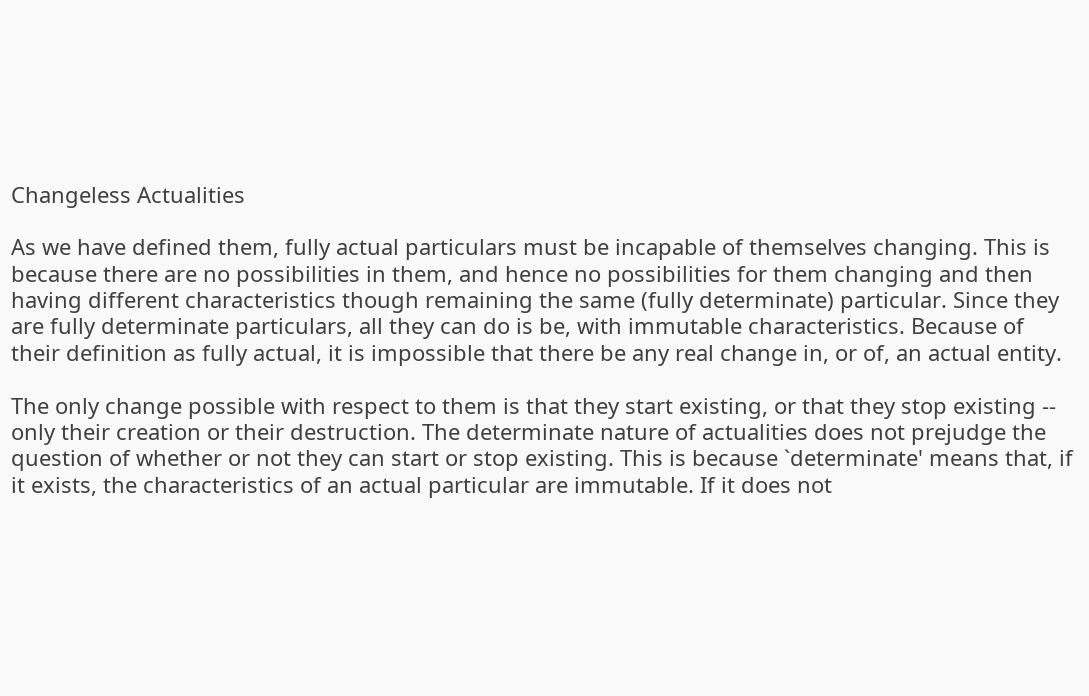Changeless Actualities

As we have defined them, fully actual particulars must be incapable of themselves changing. This is because there are no possibilities in them, and hence no possibilities for them changing and then having different characteristics though remaining the same (fully determinate) particular. Since they are fully determinate particulars, all they can do is be, with immutable characteristics. Because of their definition as fully actual, it is impossible that there be any real change in, or of, an actual entity.

The only change possible with respect to them is that they start existing, or that they stop existing -- only their creation or their destruction. The determinate nature of actualities does not prejudge the question of whether or not they can start or stop existing. This is because `determinate' means that, if it exists, the characteristics of an actual particular are immutable. If it does not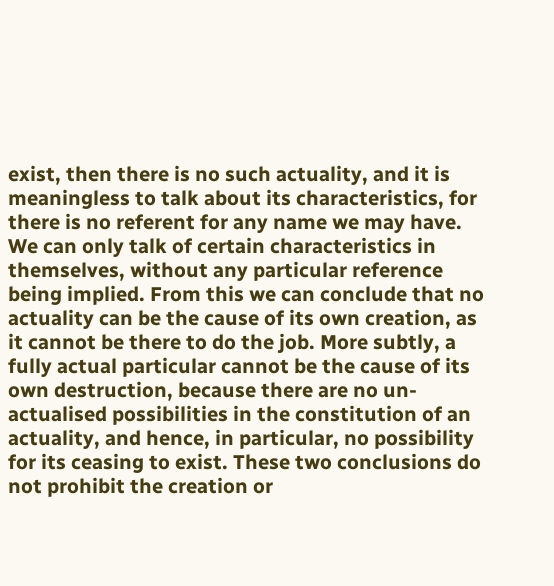exist, then there is no such actuality, and it is meaningless to talk about its characteristics, for there is no referent for any name we may have. We can only talk of certain characteristics in themselves, without any particular reference being implied. From this we can conclude that no actuality can be the cause of its own creation, as it cannot be there to do the job. More subtly, a fully actual particular cannot be the cause of its own destruction, because there are no un-actualised possibilities in the constitution of an actuality, and hence, in particular, no possibility for its ceasing to exist. These two conclusions do not prohibit the creation or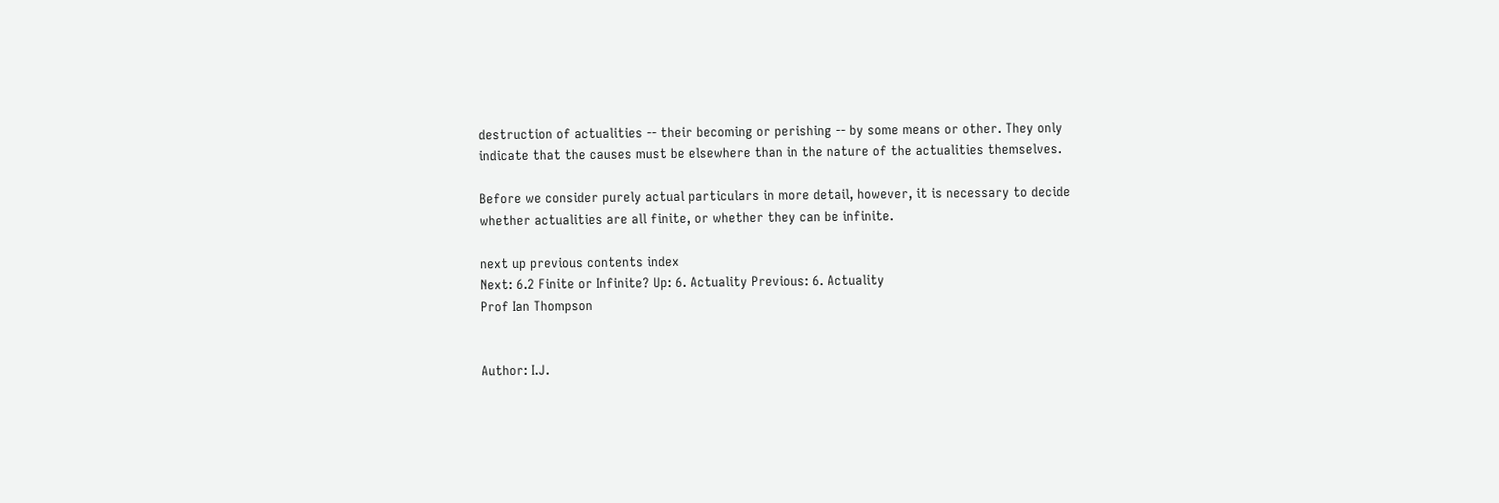destruction of actualities -- their becoming or perishing -- by some means or other. They only indicate that the causes must be elsewhere than in the nature of the actualities themselves.

Before we consider purely actual particulars in more detail, however, it is necessary to decide whether actualities are all finite, or whether they can be infinite.

next up previous contents index
Next: 6.2 Finite or Infinite? Up: 6. Actuality Previous: 6. Actuality
Prof Ian Thompson


Author: I.J.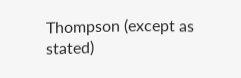Thompson (except as stated)